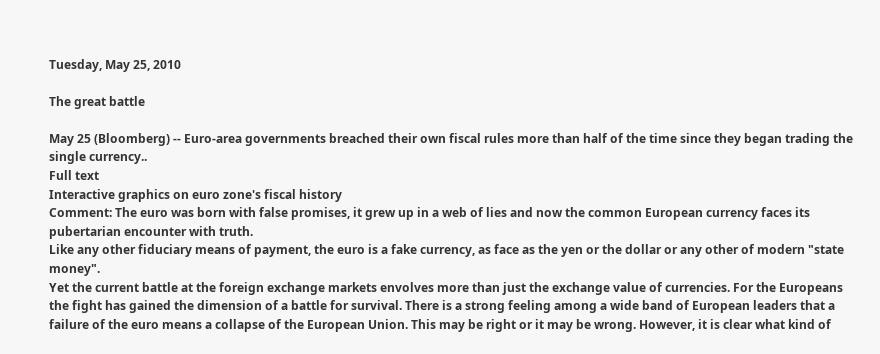Tuesday, May 25, 2010

The great battle

May 25 (Bloomberg) -- Euro-area governments breached their own fiscal rules more than half of the time since they began trading the single currency..
Full text
Interactive graphics on euro zone's fiscal history
Comment: The euro was born with false promises, it grew up in a web of lies and now the common European currency faces its pubertarian encounter with truth.
Like any other fiduciary means of payment, the euro is a fake currency, as face as the yen or the dollar or any other of modern "state money".
Yet the current battle at the foreign exchange markets envolves more than just the exchange value of currencies. For the Europeans the fight has gained the dimension of a battle for survival. There is a strong feeling among a wide band of European leaders that a failure of the euro means a collapse of the European Union. This may be right or it may be wrong. However, it is clear what kind of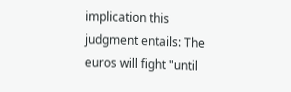implication this judgment entails: The euros will fight "until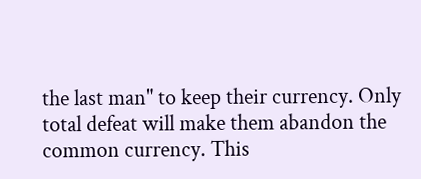the last man" to keep their currency. Only total defeat will make them abandon the common currency. This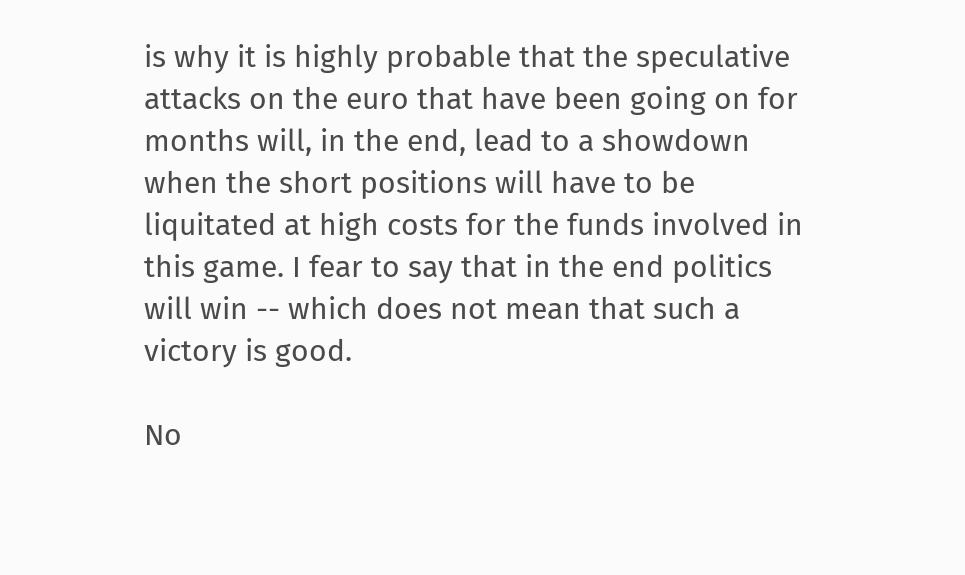is why it is highly probable that the speculative attacks on the euro that have been going on for months will, in the end, lead to a showdown when the short positions will have to be liquitated at high costs for the funds involved in this game. I fear to say that in the end politics will win -- which does not mean that such a victory is good.

No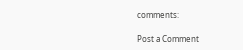comments:

Post a Comment